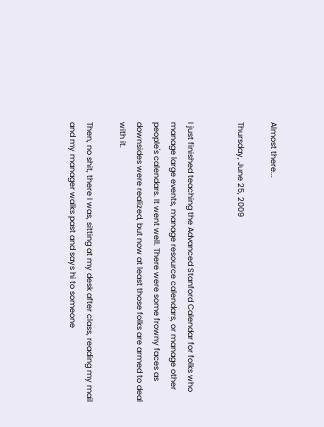Almost there...

Thursday, June 25, 2009


I just finished teaching the Advanced Stanford Calendar for folks who manage large events, manage resource calendars, or manage other people's calendars. It went well. There were some frowny faces as downsides were realized, but now at least those folks are armed to deal with it.

Then, no shit, there I was, sitting at my desk after class, reading my mail and my manager walks past and says hi to someone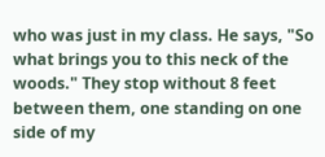who was just in my class. He says, "So what brings you to this neck of the woods." They stop without 8 feet between them, one standing on one side of my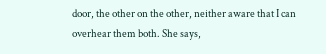door, the other on the other, neither aware that I can overhear them both. She says,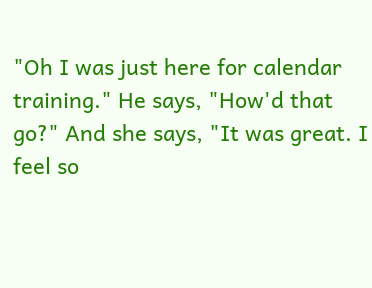"Oh I was just here for calendar training." He says, "How'd that go?" And she says, "It was great. I feel so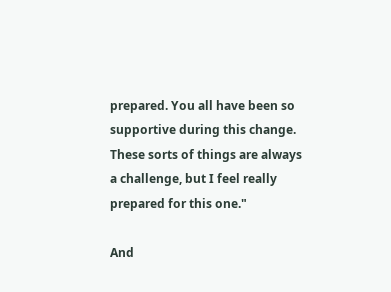prepared. You all have been so supportive during this change. These sorts of things are always a challenge, but I feel really prepared for this one."

And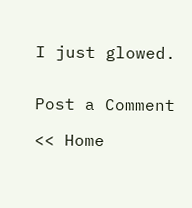I just glowed.


Post a Comment

<< Home